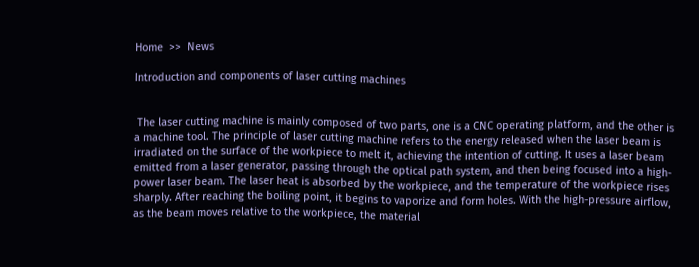Home  >>  News

Introduction and components of laser cutting machines


 The laser cutting machine is mainly composed of two parts, one is a CNC operating platform, and the other is a machine tool. The principle of laser cutting machine refers to the energy released when the laser beam is irradiated on the surface of the workpiece to melt it, achieving the intention of cutting. It uses a laser beam emitted from a laser generator, passing through the optical path system, and then being focused into a high-power laser beam. The laser heat is absorbed by the workpiece, and the temperature of the workpiece rises sharply. After reaching the boiling point, it begins to vaporize and form holes. With the high-pressure airflow, as the beam moves relative to the workpiece, the material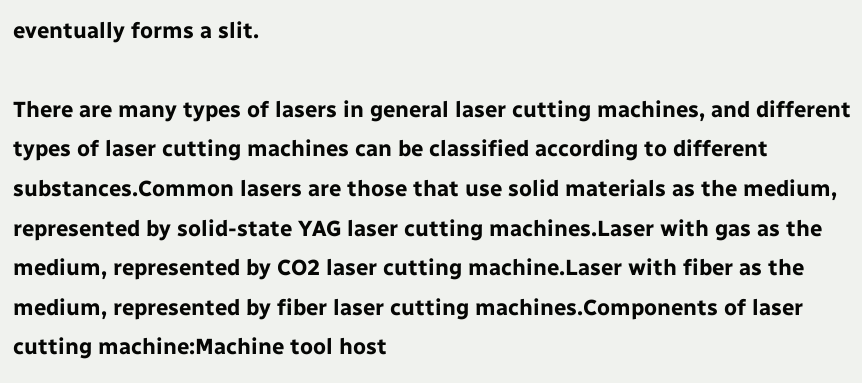eventually forms a slit.

There are many types of lasers in general laser cutting machines, and different types of laser cutting machines can be classified according to different substances.Common lasers are those that use solid materials as the medium, represented by solid-state YAG laser cutting machines.Laser with gas as the medium, represented by CO2 laser cutting machine.Laser with fiber as the medium, represented by fiber laser cutting machines.Components of laser cutting machine:Machine tool host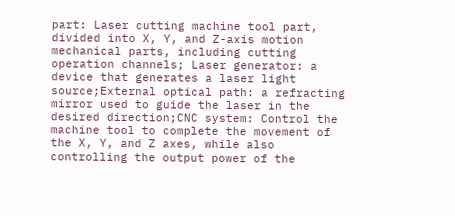part: Laser cutting machine tool part, divided into X, Y, and Z-axis motion mechanical parts, including cutting operation channels; Laser generator: a device that generates a laser light source;External optical path: a refracting mirror used to guide the laser in the desired direction;CNC system: Control the machine tool to complete the movement of the X, Y, and Z axes, while also controlling the output power of the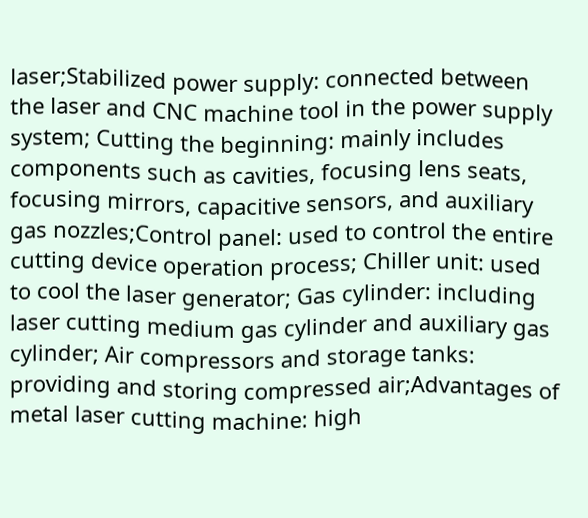laser;Stabilized power supply: connected between the laser and CNC machine tool in the power supply system; Cutting the beginning: mainly includes components such as cavities, focusing lens seats, focusing mirrors, capacitive sensors, and auxiliary gas nozzles;Control panel: used to control the entire cutting device operation process; Chiller unit: used to cool the laser generator; Gas cylinder: including laser cutting medium gas cylinder and auxiliary gas cylinder; Air compressors and storage tanks: providing and storing compressed air;Advantages of metal laser cutting machine: high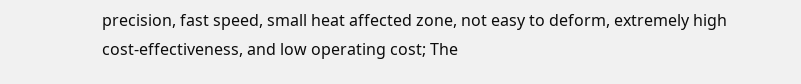precision, fast speed, small heat affected zone, not easy to deform, extremely high cost-effectiveness, and low operating cost; The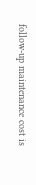follow-up maintenance cost is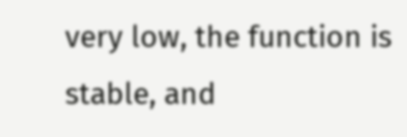very low, the function is stable, and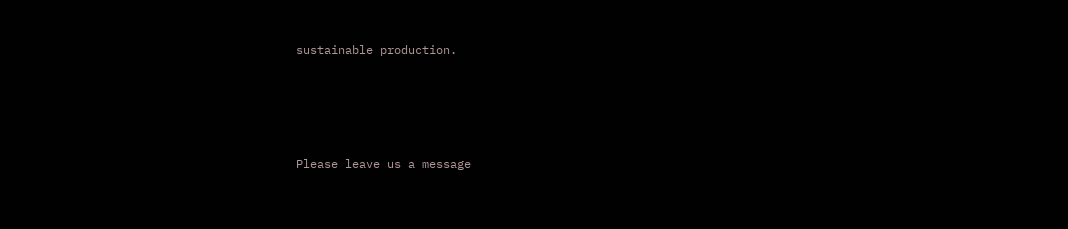sustainable production.




Please leave us a message